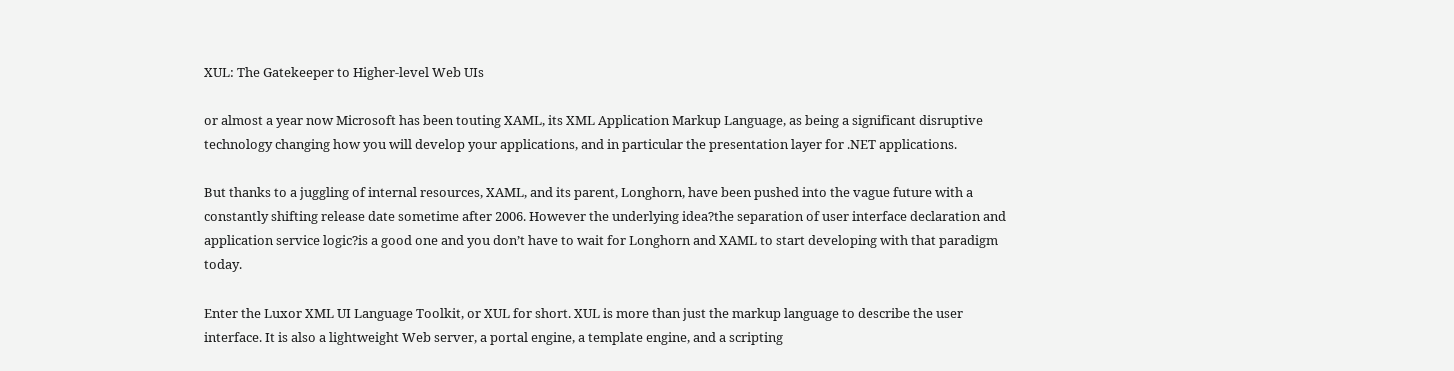XUL: The Gatekeeper to Higher-level Web UIs

or almost a year now Microsoft has been touting XAML, its XML Application Markup Language, as being a significant disruptive technology changing how you will develop your applications, and in particular the presentation layer for .NET applications.

But thanks to a juggling of internal resources, XAML, and its parent, Longhorn, have been pushed into the vague future with a constantly shifting release date sometime after 2006. However the underlying idea?the separation of user interface declaration and application service logic?is a good one and you don’t have to wait for Longhorn and XAML to start developing with that paradigm today.

Enter the Luxor XML UI Language Toolkit, or XUL for short. XUL is more than just the markup language to describe the user interface. It is also a lightweight Web server, a portal engine, a template engine, and a scripting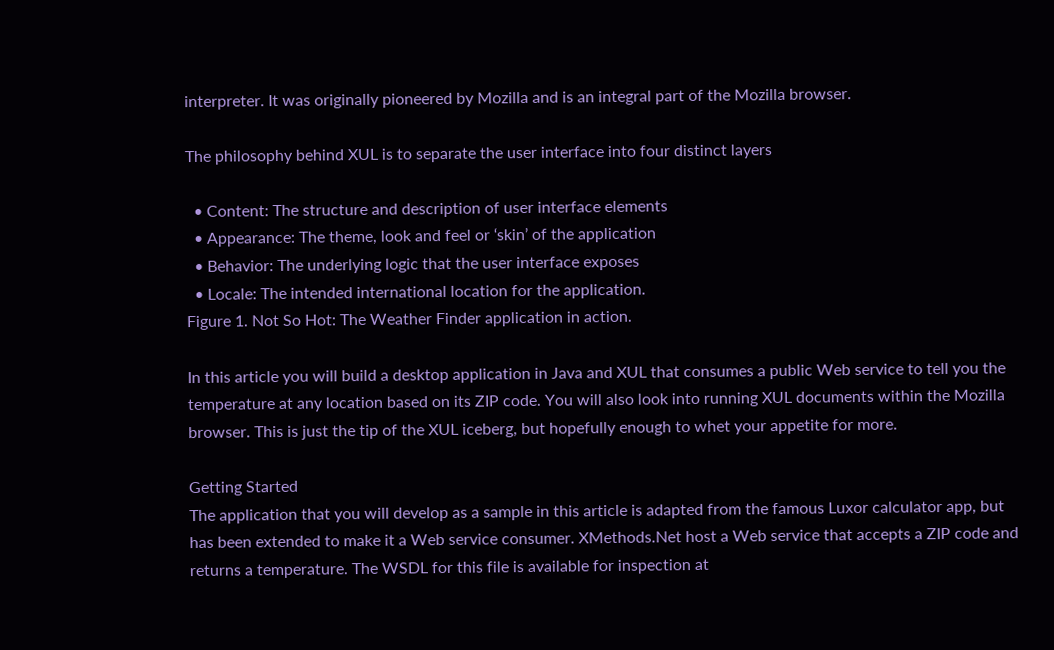interpreter. It was originally pioneered by Mozilla and is an integral part of the Mozilla browser.

The philosophy behind XUL is to separate the user interface into four distinct layers

  • Content: The structure and description of user interface elements
  • Appearance: The theme, look and feel or ‘skin’ of the application
  • Behavior: The underlying logic that the user interface exposes
  • Locale: The intended international location for the application.
Figure 1. Not So Hot: The Weather Finder application in action.

In this article you will build a desktop application in Java and XUL that consumes a public Web service to tell you the temperature at any location based on its ZIP code. You will also look into running XUL documents within the Mozilla browser. This is just the tip of the XUL iceberg, but hopefully enough to whet your appetite for more.

Getting Started
The application that you will develop as a sample in this article is adapted from the famous Luxor calculator app, but has been extended to make it a Web service consumer. XMethods.Net host a Web service that accepts a ZIP code and returns a temperature. The WSDL for this file is available for inspection at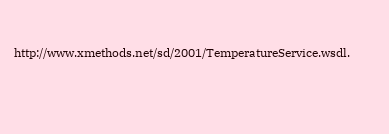http://www.xmethods.net/sd/2001/TemperatureService.wsdl.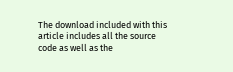The download included with this article includes all the source code as well as the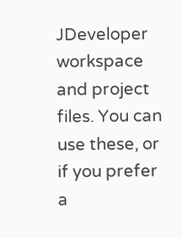JDeveloper workspace and project files. You can use these, or if you prefer a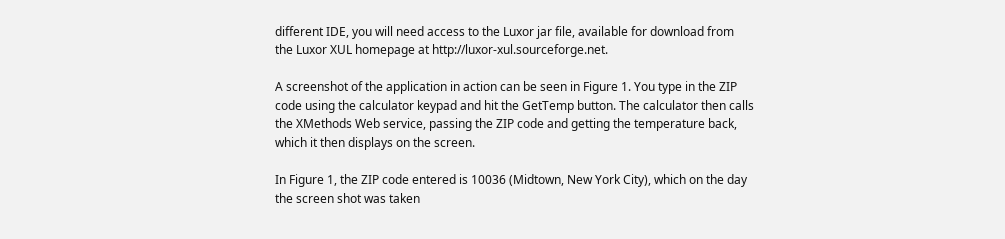different IDE, you will need access to the Luxor jar file, available for download from the Luxor XUL homepage at http://luxor-xul.sourceforge.net.

A screenshot of the application in action can be seen in Figure 1. You type in the ZIP code using the calculator keypad and hit the GetTemp button. The calculator then calls the XMethods Web service, passing the ZIP code and getting the temperature back, which it then displays on the screen.

In Figure 1, the ZIP code entered is 10036 (Midtown, New York City), which on the day the screen shot was taken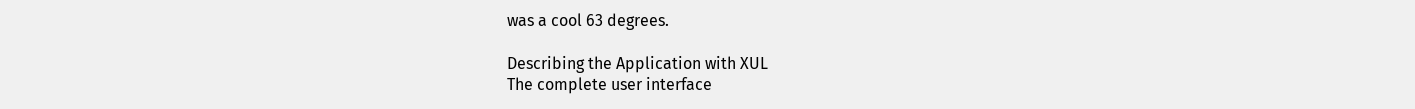was a cool 63 degrees.

Describing the Application with XUL
The complete user interface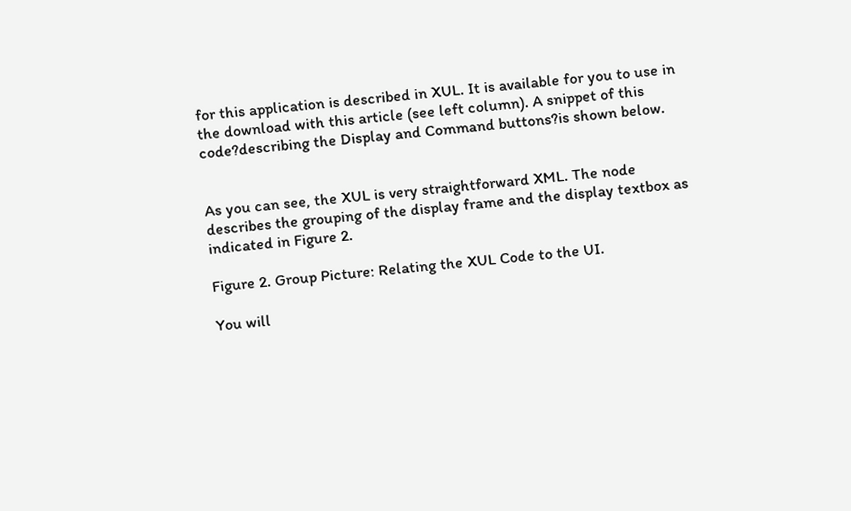for this application is described in XUL. It is available for you to use in the download with this article (see left column). A snippet of this code?describing the Display and Command buttons?is shown below.


As you can see, the XUL is very straightforward XML. The node describes the grouping of the display frame and the display textbox as indicated in Figure 2.

Figure 2. Group Picture: Relating the XUL Code to the UI.

You will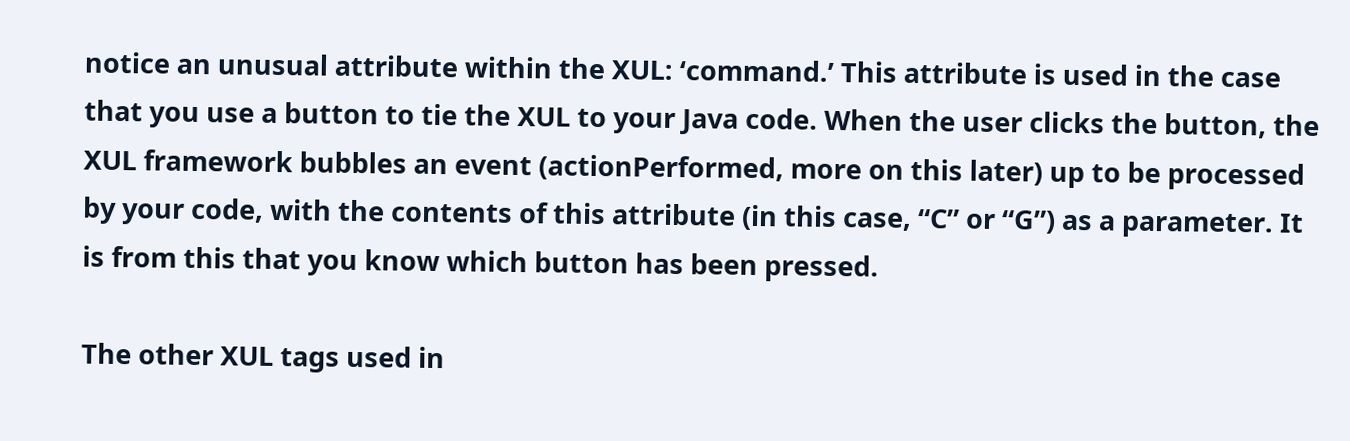notice an unusual attribute within the XUL: ‘command.’ This attribute is used in the case that you use a button to tie the XUL to your Java code. When the user clicks the button, the XUL framework bubbles an event (actionPerformed, more on this later) up to be processed by your code, with the contents of this attribute (in this case, “C” or “G”) as a parameter. It is from this that you know which button has been pressed.

The other XUL tags used in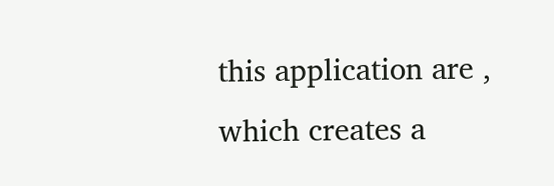this application are , which creates a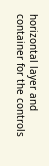horizontal layer and container for the controls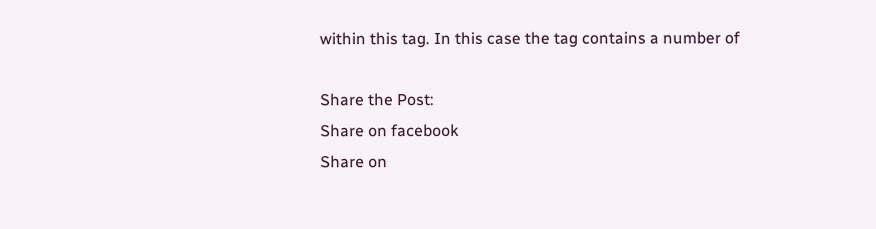within this tag. In this case the tag contains a number of

Share the Post:
Share on facebook
Share on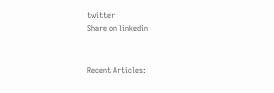twitter
Share on linkedin


Recent Articles: